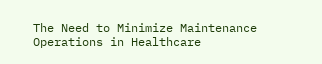The Need to Minimize Maintenance Operations in Healthcare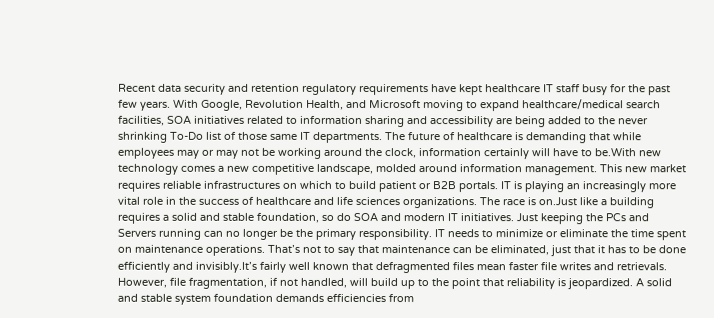Recent data security and retention regulatory requirements have kept healthcare IT staff busy for the past few years. With Google, Revolution Health, and Microsoft moving to expand healthcare/medical search facilities, SOA initiatives related to information sharing and accessibility are being added to the never shrinking To-Do list of those same IT departments. The future of healthcare is demanding that while employees may or may not be working around the clock, information certainly will have to be.With new technology comes a new competitive landscape, molded around information management. This new market requires reliable infrastructures on which to build patient or B2B portals. IT is playing an increasingly more vital role in the success of healthcare and life sciences organizations. The race is on.Just like a building requires a solid and stable foundation, so do SOA and modern IT initiatives. Just keeping the PCs and Servers running can no longer be the primary responsibility. IT needs to minimize or eliminate the time spent on maintenance operations. That’s not to say that maintenance can be eliminated, just that it has to be done efficiently and invisibly.It’s fairly well known that defragmented files mean faster file writes and retrievals. However, file fragmentation, if not handled, will build up to the point that reliability is jeopardized. A solid and stable system foundation demands efficiencies from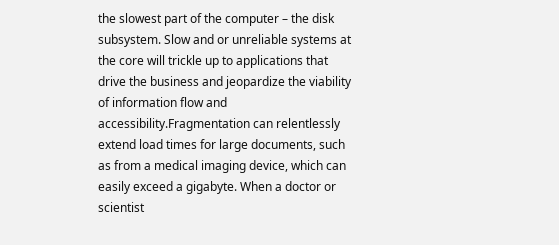the slowest part of the computer – the disk subsystem. Slow and or unreliable systems at the core will trickle up to applications that drive the business and jeopardize the viability of information flow and accessibility.Fragmentation can relentlessly extend load times for large documents, such as from a medical imaging device, which can easily exceed a gigabyte. When a doctor or scientist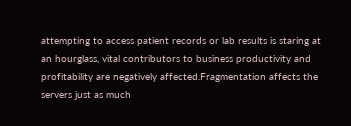attempting to access patient records or lab results is staring at an hourglass, vital contributors to business productivity and profitability are negatively affected.Fragmentation affects the servers just as much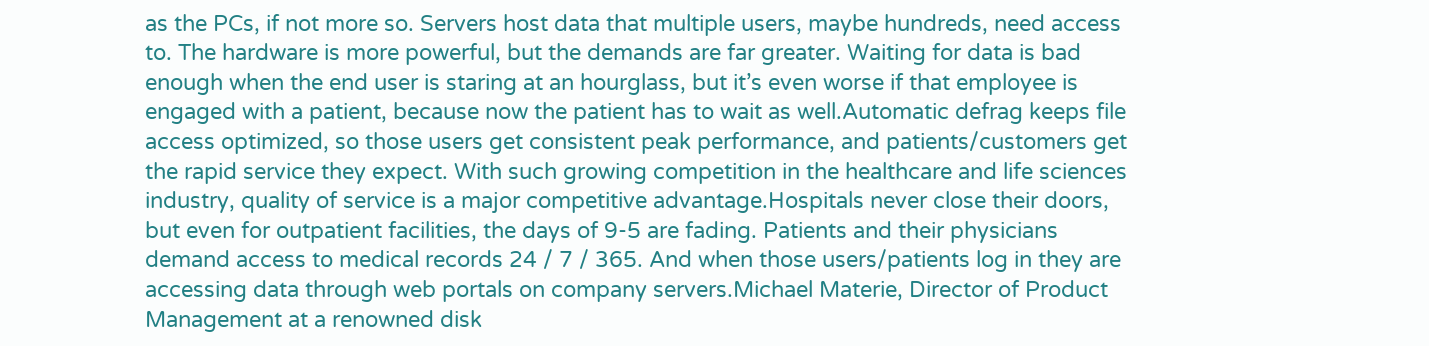as the PCs, if not more so. Servers host data that multiple users, maybe hundreds, need access to. The hardware is more powerful, but the demands are far greater. Waiting for data is bad enough when the end user is staring at an hourglass, but it’s even worse if that employee is engaged with a patient, because now the patient has to wait as well.Automatic defrag keeps file access optimized, so those users get consistent peak performance, and patients/customers get the rapid service they expect. With such growing competition in the healthcare and life sciences industry, quality of service is a major competitive advantage.Hospitals never close their doors, but even for outpatient facilities, the days of 9-5 are fading. Patients and their physicians demand access to medical records 24 / 7 / 365. And when those users/patients log in they are accessing data through web portals on company servers.Michael Materie, Director of Product Management at a renowned disk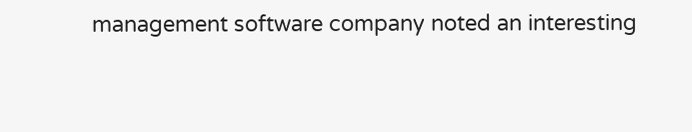management software company noted an interesting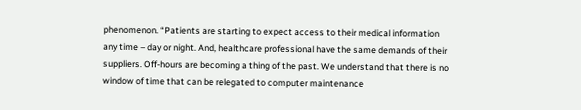phenomenon. “Patients are starting to expect access to their medical information any time – day or night. And, healthcare professional have the same demands of their suppliers. Off-hours are becoming a thing of the past. We understand that there is no window of time that can be relegated to computer maintenance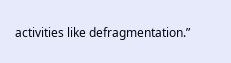activities like defragmentation.”